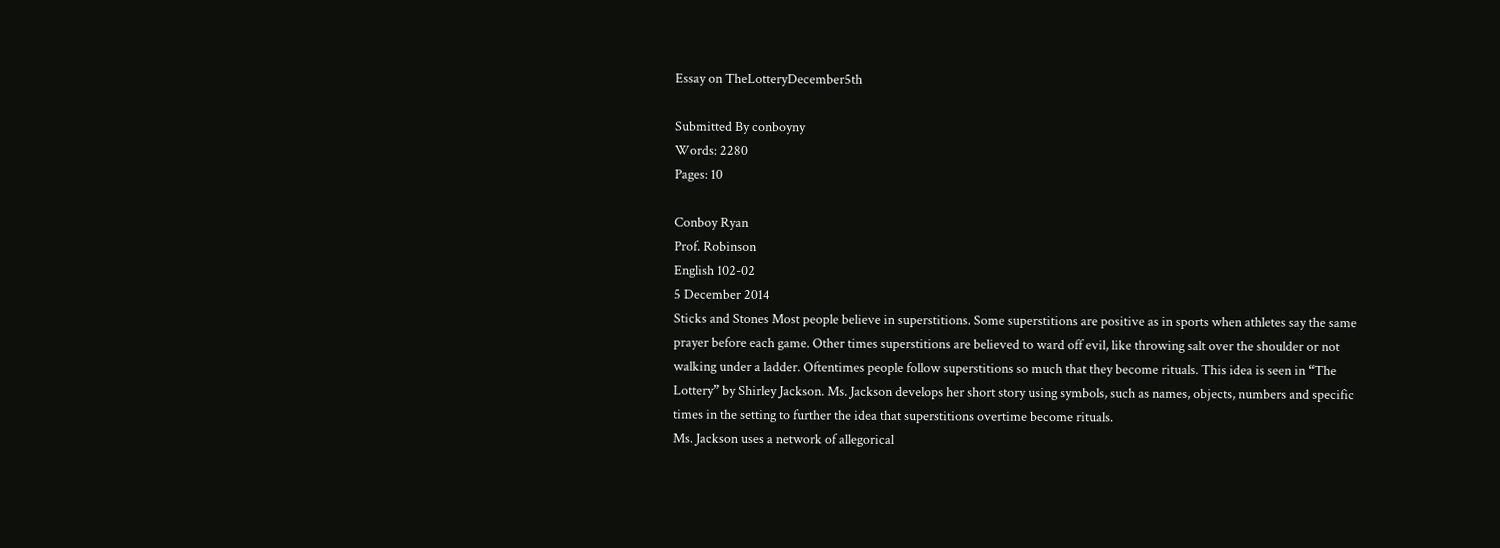Essay on TheLotteryDecember5th

Submitted By conboyny
Words: 2280
Pages: 10

Conboy Ryan
Prof. Robinson
English 102-02
5 December 2014
Sticks and Stones Most people believe in superstitions. Some superstitions are positive as in sports when athletes say the same prayer before each game. Other times superstitions are believed to ward off evil, like throwing salt over the shoulder or not walking under a ladder. Oftentimes people follow superstitions so much that they become rituals. This idea is seen in “The Lottery” by Shirley Jackson. Ms. Jackson develops her short story using symbols, such as names, objects, numbers and specific times in the setting to further the idea that superstitions overtime become rituals.
Ms. Jackson uses a network of allegorical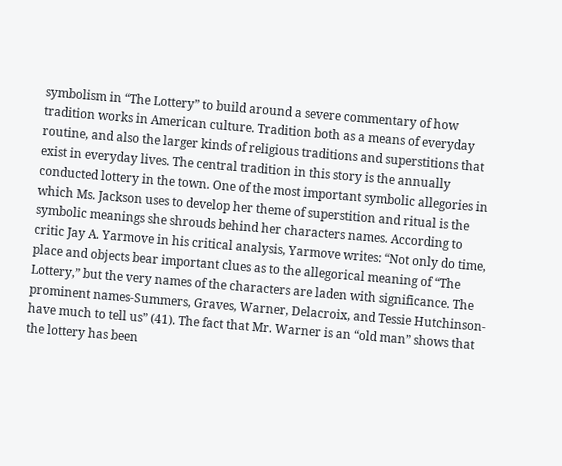symbolism in “The Lottery” to build around a severe commentary of how tradition works in American culture. Tradition both as a means of everyday routine, and also the larger kinds of religious traditions and superstitions that exist in everyday lives. The central tradition in this story is the annually conducted lottery in the town. One of the most important symbolic allegories in which Ms. Jackson uses to develop her theme of superstition and ritual is the symbolic meanings she shrouds behind her characters names. According to critic Jay A. Yarmove in his critical analysis, Yarmove writes: “Not only do time, place and objects bear important clues as to the allegorical meaning of “The Lottery,” but the very names of the characters are laden with significance. The prominent names-Summers, Graves, Warner, Delacroix, and Tessie Hutchinson- have much to tell us” (41). The fact that Mr. Warner is an “old man” shows that the lottery has been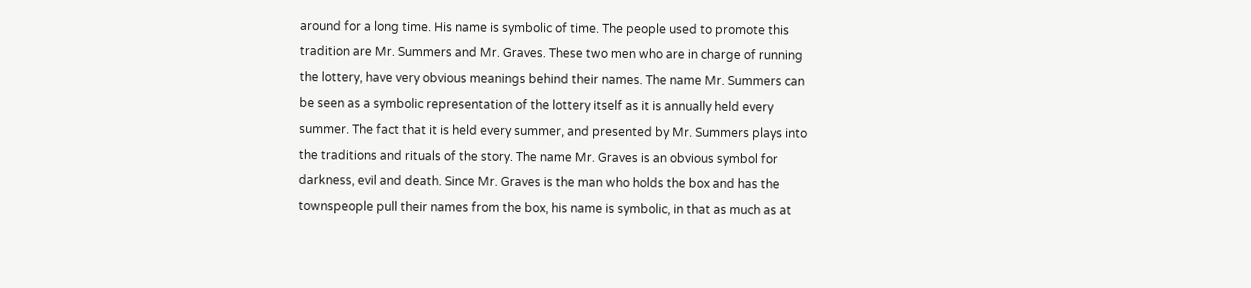around for a long time. His name is symbolic of time. The people used to promote this tradition are Mr. Summers and Mr. Graves. These two men who are in charge of running the lottery, have very obvious meanings behind their names. The name Mr. Summers can be seen as a symbolic representation of the lottery itself as it is annually held every summer. The fact that it is held every summer, and presented by Mr. Summers plays into the traditions and rituals of the story. The name Mr. Graves is an obvious symbol for darkness, evil and death. Since Mr. Graves is the man who holds the box and has the townspeople pull their names from the box, his name is symbolic, in that as much as at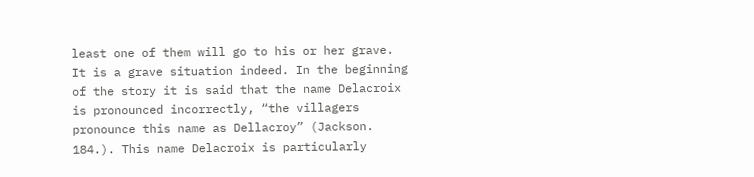least one of them will go to his or her grave. It is a grave situation indeed. In the beginning of the story it is said that the name Delacroix is pronounced incorrectly, “the villagers pronounce this name as Dellacroy” (Jackson. 184.). This name Delacroix is particularly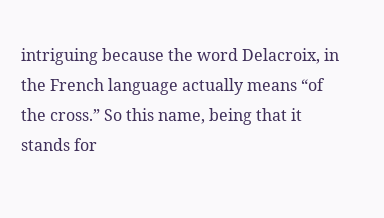intriguing because the word Delacroix, in the French language actually means “of the cross.” So this name, being that it stands for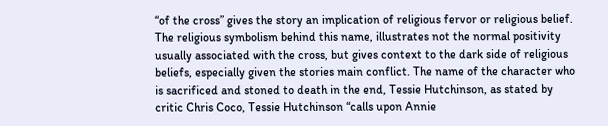“of the cross” gives the story an implication of religious fervor or religious belief. The religious symbolism behind this name, illustrates not the normal positivity usually associated with the cross, but gives context to the dark side of religious beliefs, especially given the stories main conflict. The name of the character who is sacrificed and stoned to death in the end, Tessie Hutchinson, as stated by critic Chris Coco, Tessie Hutchinson “calls upon Annie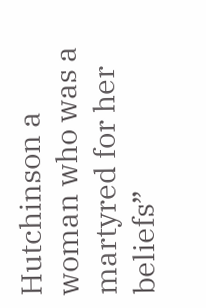Hutchinson a woman who was a martyred for her beliefs”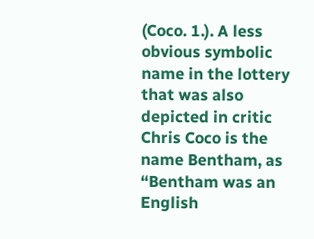(Coco. 1.). A less obvious symbolic name in the lottery that was also depicted in critic Chris Coco is the name Bentham, as “Bentham was an English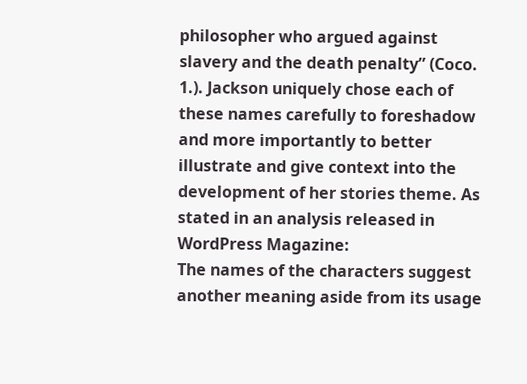philosopher who argued against slavery and the death penalty” (Coco. 1.). Jackson uniquely chose each of these names carefully to foreshadow and more importantly to better illustrate and give context into the development of her stories theme. As stated in an analysis released in WordPress Magazine:
The names of the characters suggest another meaning aside from its usage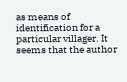as means of identification for a particular villager. It seems that the author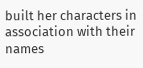built her characters in association with their names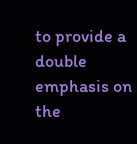to provide a double emphasis on the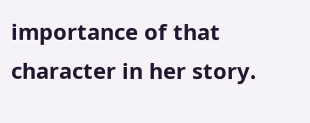importance of that character in her story.